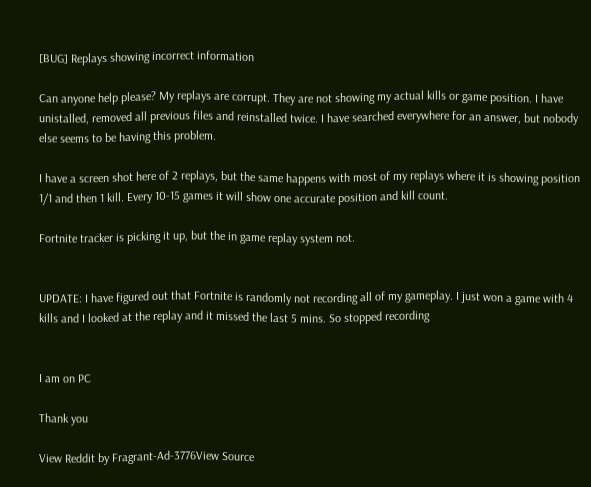[BUG] Replays showing incorrect information

Can anyone help please? My replays are corrupt. They are not showing my actual kills or game position. I have unistalled, removed all previous files and reinstalled twice. I have searched everywhere for an answer, but nobody else seems to be having this problem.

I have a screen shot here of 2 replays, but the same happens with most of my replays where it is showing position 1/1 and then 1 kill. Every 10-15 games it will show one accurate position and kill count.

Fortnite tracker is picking it up, but the in game replay system not.


UPDATE: I have figured out that Fortnite is randomly not recording all of my gameplay. I just won a game with 4 kills and I looked at the replay and it missed the last 5 mins. So stopped recording


I am on PC

Thank you

View Reddit by Fragrant-Ad-3776View Source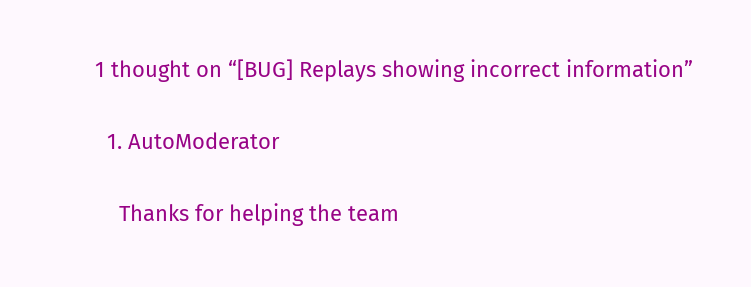1 thought on “[BUG] Replays showing incorrect information”

  1. AutoModerator

    Thanks for helping the team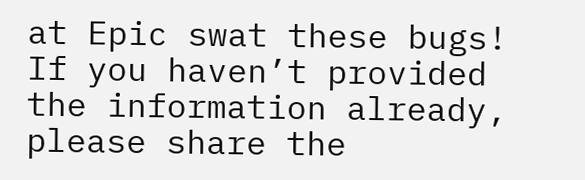at Epic swat these bugs! If you haven’t provided the information already, please share the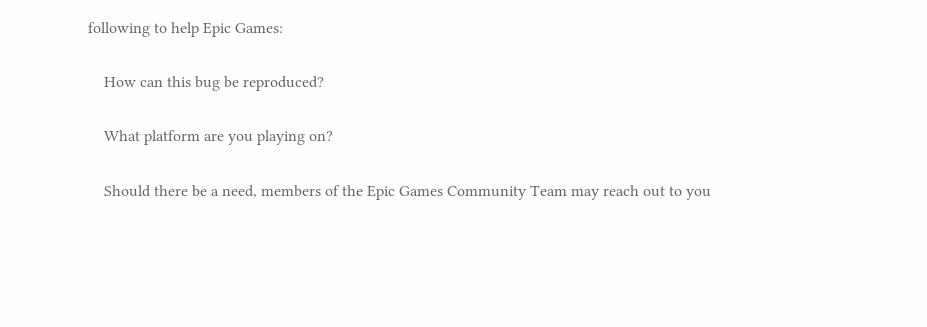following to help Epic Games:

    How can this bug be reproduced?

    What platform are you playing on?

    Should there be a need, members of the Epic Games Community Team may reach out to you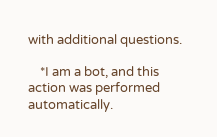with additional questions.

    *I am a bot, and this action was performed automatically.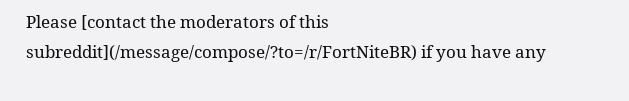Please [contact the moderators of this subreddit](/message/compose/?to=/r/FortNiteBR) if you have any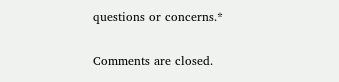questions or concerns.*

Comments are closed.